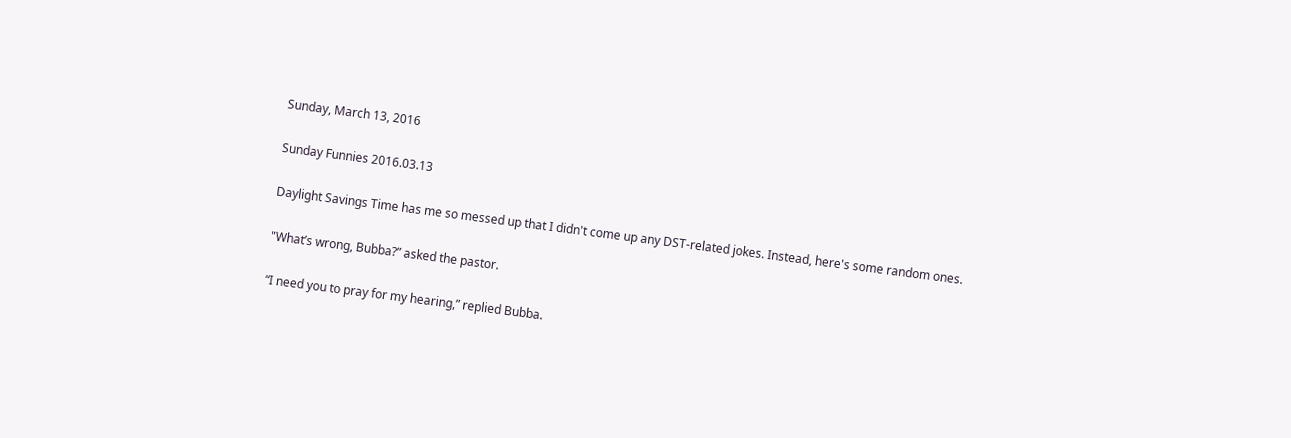Sunday, March 13, 2016

Sunday Funnies 2016.03.13

Daylight Savings Time has me so messed up that I didn't come up any DST-related jokes. Instead, here's some random ones.

"What’s wrong, Bubba?” asked the pastor.

“I need you to pray for my hearing,” replied Bubba.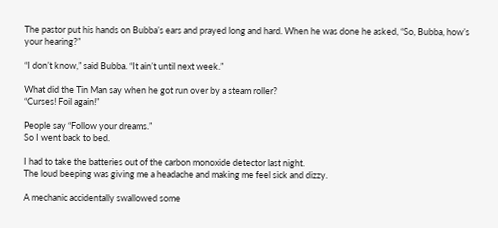The pastor put his hands on Bubba’s ears and prayed long and hard. When he was done he asked, “So, Bubba, how’s your hearing?”

“I don’t know,” said Bubba. “It ain’t until next week.”

What did the Tin Man say when he got run over by a steam roller?
“Curses! Foil again!”

People say “Follow your dreams.”
So I went back to bed.

I had to take the batteries out of the carbon monoxide detector last night.
The loud beeping was giving me a headache and making me feel sick and dizzy.

A mechanic accidentally swallowed some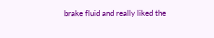brake fluid and really liked the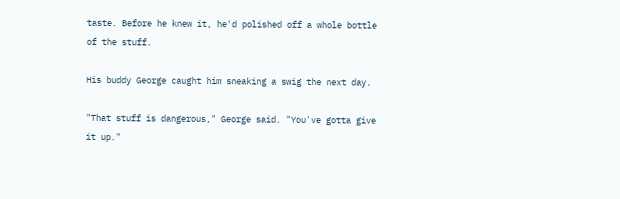taste. Before he knew it, he'd polished off a whole bottle of the stuff.

His buddy George caught him sneaking a swig the next day.

"That stuff is dangerous," George said. "You've gotta give it up."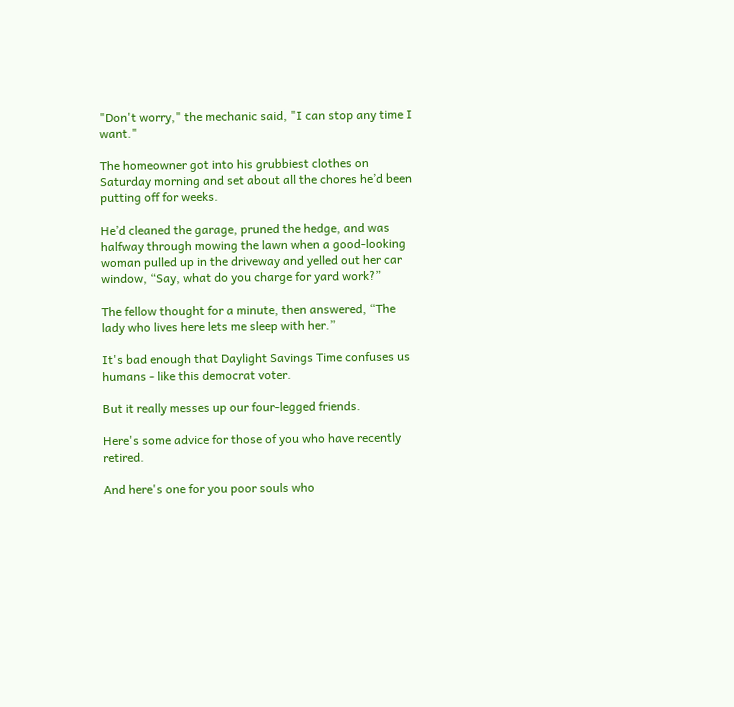"Don't worry," the mechanic said, "I can stop any time I want."

The homeowner got into his grubbiest clothes on Saturday morning and set about all the chores he’d been putting off for weeks.

He’d cleaned the garage, pruned the hedge, and was halfway through mowing the lawn when a good-looking woman pulled up in the driveway and yelled out her car window, “Say, what do you charge for yard work?”

The fellow thought for a minute, then answered, “The lady who lives here lets me sleep with her.”

It's bad enough that Daylight Savings Time confuses us humans - like this democrat voter.

But it really messes up our four-legged friends.

Here's some advice for those of you who have recently retired.

And here's one for you poor souls who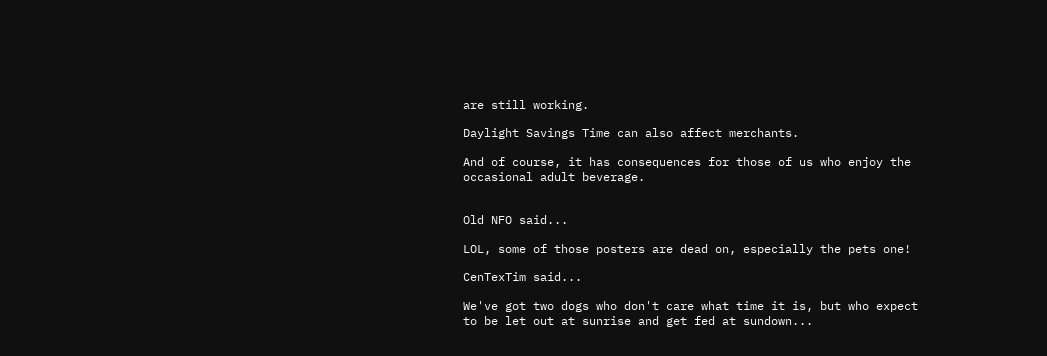are still working.

Daylight Savings Time can also affect merchants.

And of course, it has consequences for those of us who enjoy the occasional adult beverage.


Old NFO said...

LOL, some of those posters are dead on, especially the pets one!

CenTexTim said...

We've got two dogs who don't care what time it is, but who expect to be let out at sunrise and get fed at sundown...